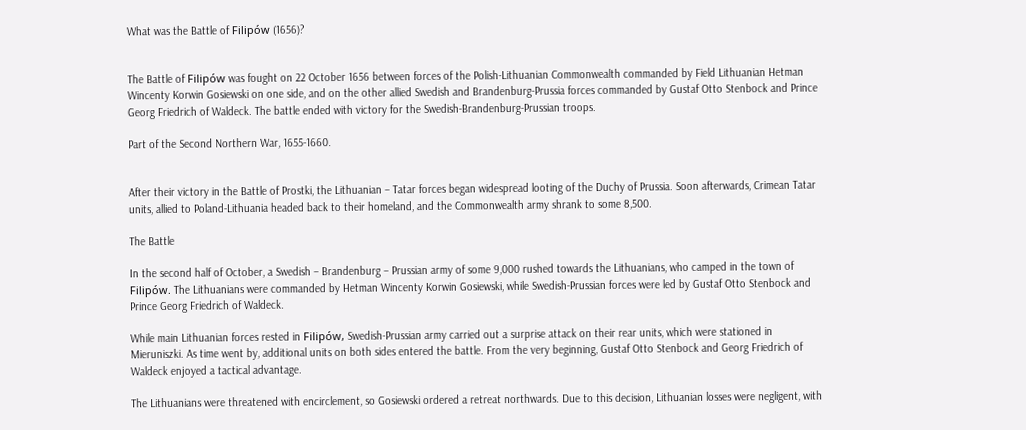What was the Battle of Filipów (1656)?


The Battle of Filipów was fought on 22 October 1656 between forces of the Polish-Lithuanian Commonwealth commanded by Field Lithuanian Hetman Wincenty Korwin Gosiewski on one side, and on the other allied Swedish and Brandenburg-Prussia forces commanded by Gustaf Otto Stenbock and Prince Georg Friedrich of Waldeck. The battle ended with victory for the Swedish-Brandenburg-Prussian troops.

Part of the Second Northern War, 1655-1660.


After their victory in the Battle of Prostki, the Lithuanian – Tatar forces began widespread looting of the Duchy of Prussia. Soon afterwards, Crimean Tatar units, allied to Poland-Lithuania headed back to their homeland, and the Commonwealth army shrank to some 8,500.

The Battle

In the second half of October, a Swedish – Brandenburg – Prussian army of some 9,000 rushed towards the Lithuanians, who camped in the town of Filipów. The Lithuanians were commanded by Hetman Wincenty Korwin Gosiewski, while Swedish-Prussian forces were led by Gustaf Otto Stenbock and Prince Georg Friedrich of Waldeck.

While main Lithuanian forces rested in Filipów, Swedish-Prussian army carried out a surprise attack on their rear units, which were stationed in Mieruniszki. As time went by, additional units on both sides entered the battle. From the very beginning, Gustaf Otto Stenbock and Georg Friedrich of Waldeck enjoyed a tactical advantage.

The Lithuanians were threatened with encirclement, so Gosiewski ordered a retreat northwards. Due to this decision, Lithuanian losses were negligent, with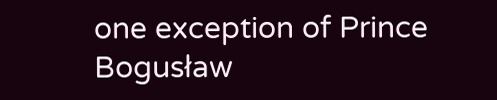one exception of Prince Bogusław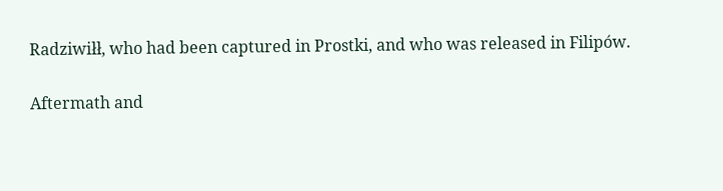Radziwiłł, who had been captured in Prostki, and who was released in Filipów.

Aftermath and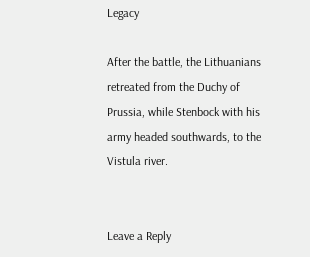Legacy

After the battle, the Lithuanians retreated from the Duchy of Prussia, while Stenbock with his army headed southwards, to the Vistula river.


Leave a Reply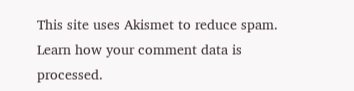This site uses Akismet to reduce spam. Learn how your comment data is processed.